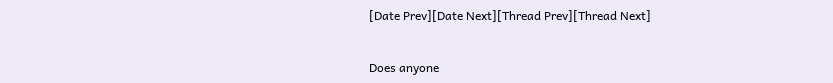[Date Prev][Date Next][Thread Prev][Thread Next]


Does anyone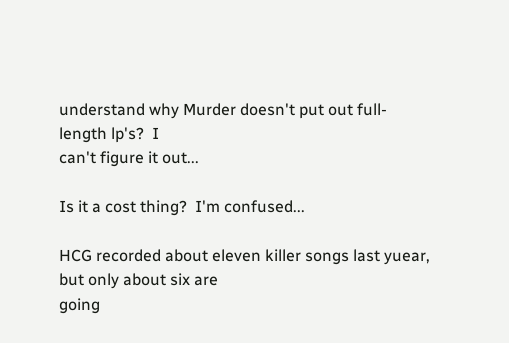understand why Murder doesn't put out full-length lp's?  I
can't figure it out...

Is it a cost thing?  I'm confused...

HCG recorded about eleven killer songs last yuear, but only about six are
going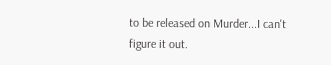to be released on Murder...I can't figure it out.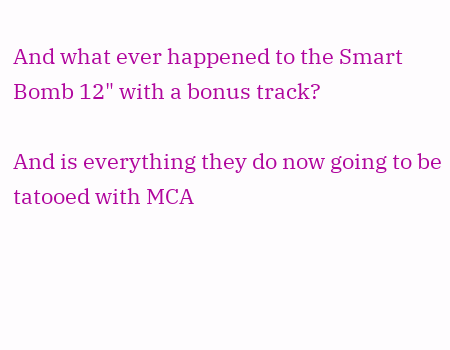And what ever happened to the Smart Bomb 12" with a bonus track?

And is everything they do now going to be tatooed with MCA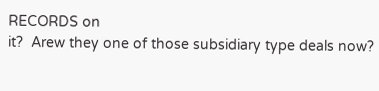RECORDS on
it?  Arew they one of those subsidiary type deals now?